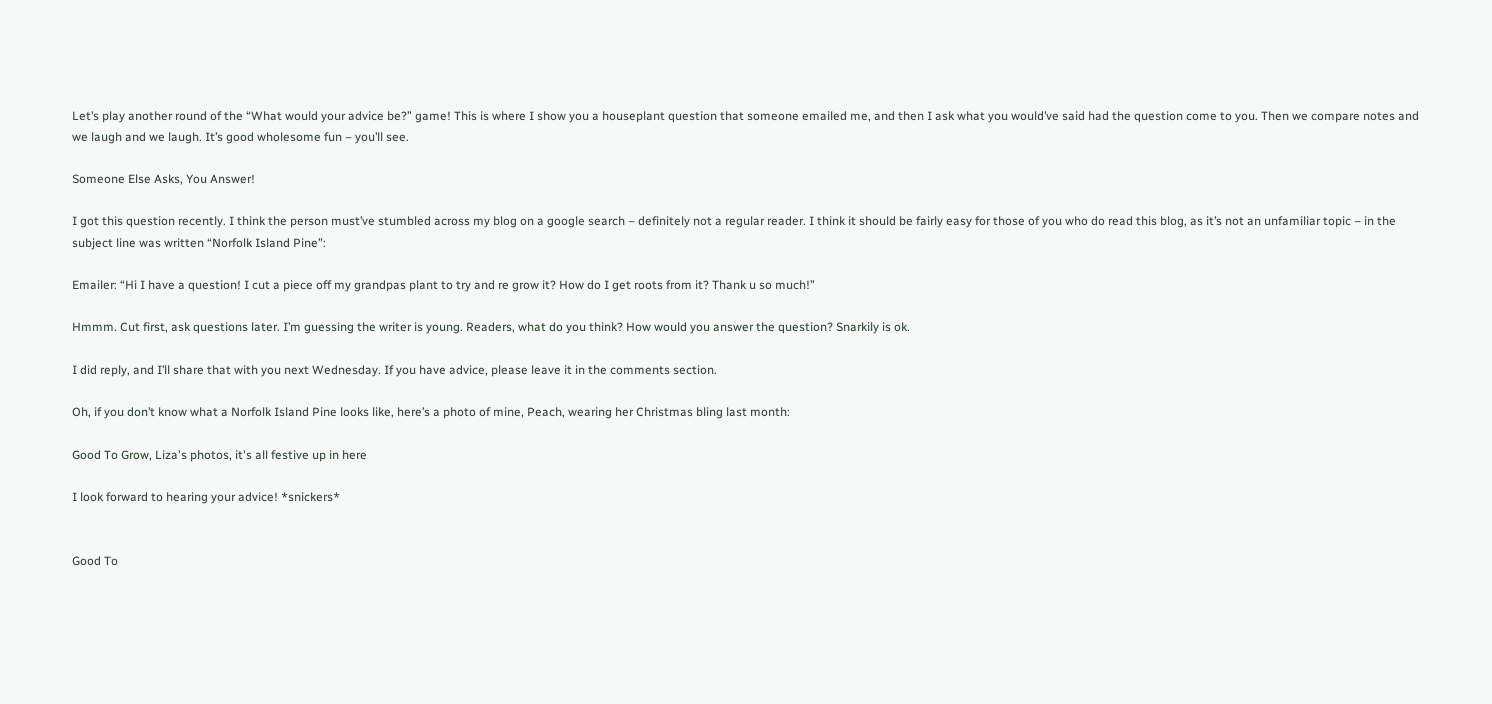Let’s play another round of the “What would your advice be?” game! This is where I show you a houseplant question that someone emailed me, and then I ask what you would’ve said had the question come to you. Then we compare notes and we laugh and we laugh. It’s good wholesome fun – you’ll see.

Someone Else Asks, You Answer!

I got this question recently. I think the person must’ve stumbled across my blog on a google search – definitely not a regular reader. I think it should be fairly easy for those of you who do read this blog, as it’s not an unfamiliar topic – in the subject line was written “Norfolk Island Pine”:

Emailer: “Hi I have a question! I cut a piece off my grandpas plant to try and re grow it? How do I get roots from it? Thank u so much!”

Hmmm. Cut first, ask questions later. I’m guessing the writer is young. Readers, what do you think? How would you answer the question? Snarkily is ok.

I did reply, and I’ll share that with you next Wednesday. If you have advice, please leave it in the comments section.

Oh, if you don’t know what a Norfolk Island Pine looks like, here’s a photo of mine, Peach, wearing her Christmas bling last month:

Good To Grow, Liza's photos, it's all festive up in here

I look forward to hearing your advice! *snickers*


Good To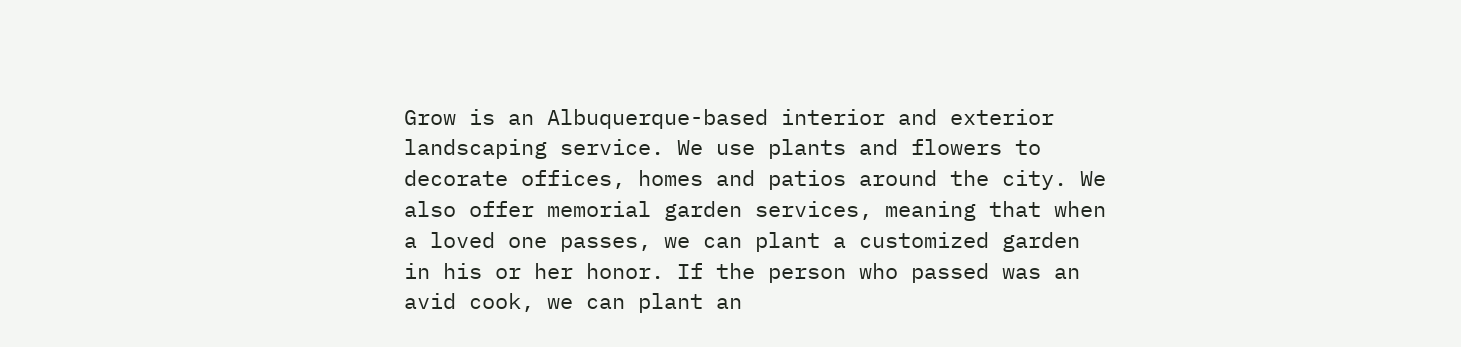Grow is an Albuquerque-based interior and exterior landscaping service. We use plants and flowers to decorate offices, homes and patios around the city. We also offer memorial garden services, meaning that when a loved one passes, we can plant a customized garden in his or her honor. If the person who passed was an avid cook, we can plant an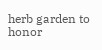herb garden to honor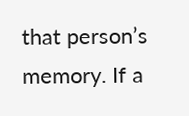that person’s memory. If a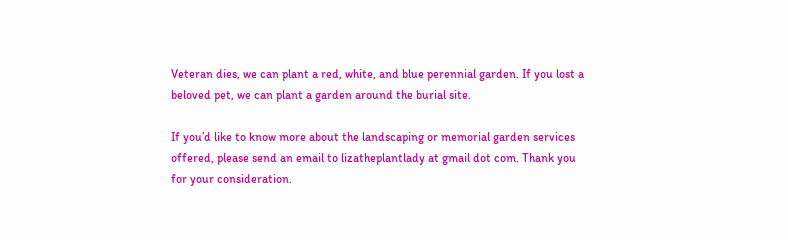Veteran dies, we can plant a red, white, and blue perennial garden. If you lost a beloved pet, we can plant a garden around the burial site.

If you’d like to know more about the landscaping or memorial garden services offered, please send an email to lizatheplantlady at gmail dot com. Thank you for your consideration.